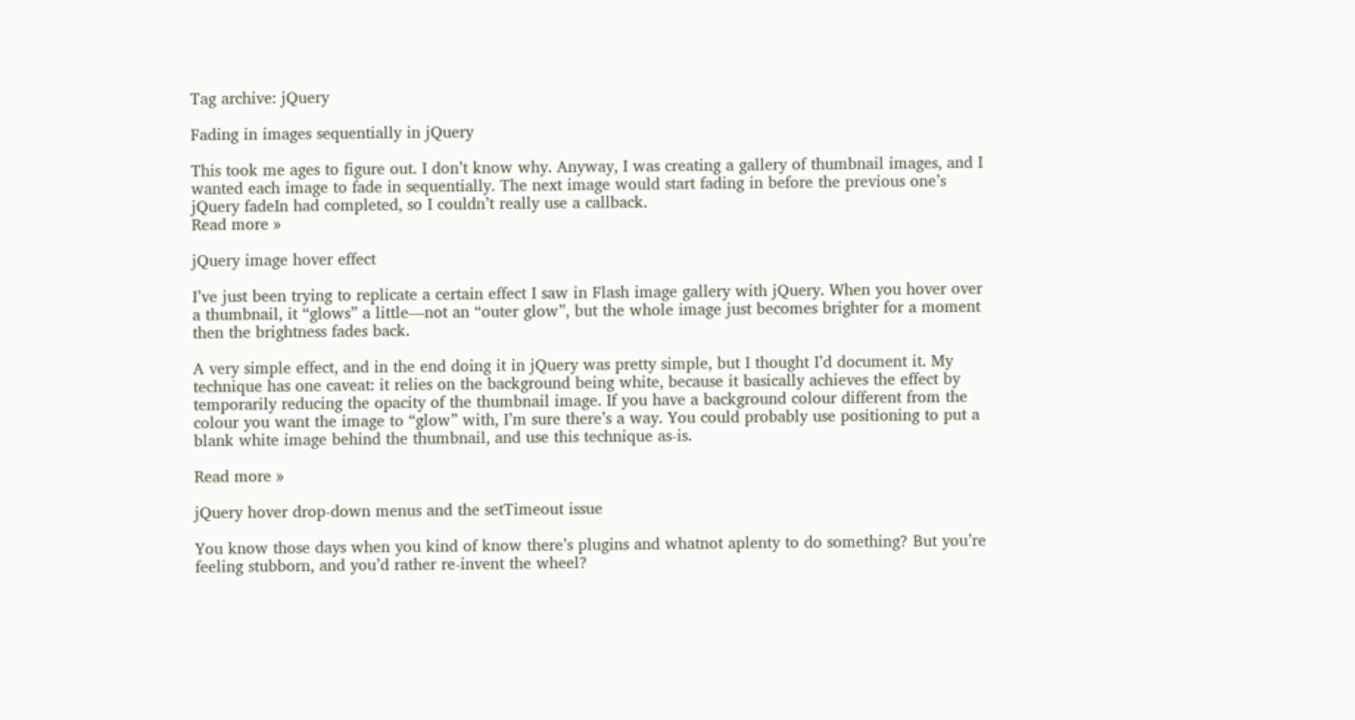Tag archive: jQuery

Fading in images sequentially in jQuery

This took me ages to figure out. I don’t know why. Anyway, I was creating a gallery of thumbnail images, and I wanted each image to fade in sequentially. The next image would start fading in before the previous one’s jQuery fadeIn had completed, so I couldn’t really use a callback.
Read more »

jQuery image hover effect

I’ve just been trying to replicate a certain effect I saw in Flash image gallery with jQuery. When you hover over a thumbnail, it “glows” a little—not an “outer glow”, but the whole image just becomes brighter for a moment then the brightness fades back.

A very simple effect, and in the end doing it in jQuery was pretty simple, but I thought I’d document it. My technique has one caveat: it relies on the background being white, because it basically achieves the effect by temporarily reducing the opacity of the thumbnail image. If you have a background colour different from the colour you want the image to “glow” with, I’m sure there’s a way. You could probably use positioning to put a blank white image behind the thumbnail, and use this technique as-is.

Read more »

jQuery hover drop-down menus and the setTimeout issue

You know those days when you kind of know there’s plugins and whatnot aplenty to do something? But you’re feeling stubborn, and you’d rather re-invent the wheel?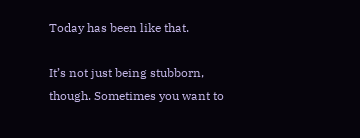Today has been like that.

It’s not just being stubborn, though. Sometimes you want to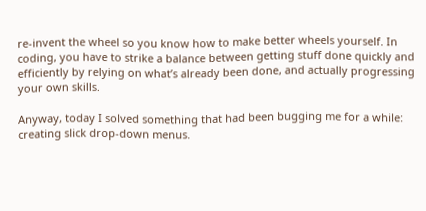re-invent the wheel so you know how to make better wheels yourself. In coding, you have to strike a balance between getting stuff done quickly and efficiently by relying on what’s already been done, and actually progressing your own skills.

Anyway, today I solved something that had been bugging me for a while: creating slick drop-down menus.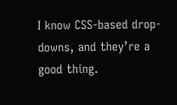I know CSS-based drop-downs, and they’re a good thing.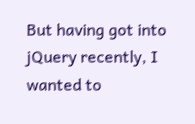But having got into jQuery recently, I wanted to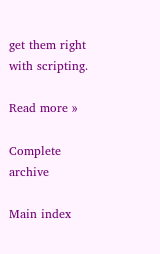get them right with scripting.

Read more »

Complete archive

Main index